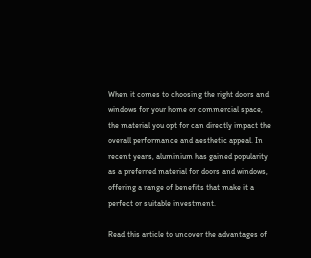When it comes to choosing the right doors and windows for your home or commercial space, the material you opt for can directly impact the overall performance and aesthetic appeal. In recent years, aluminium has gained popularity as a preferred material for doors and windows, offering a range of benefits that make it a perfect or suitable investment.

Read this article to uncover the advantages of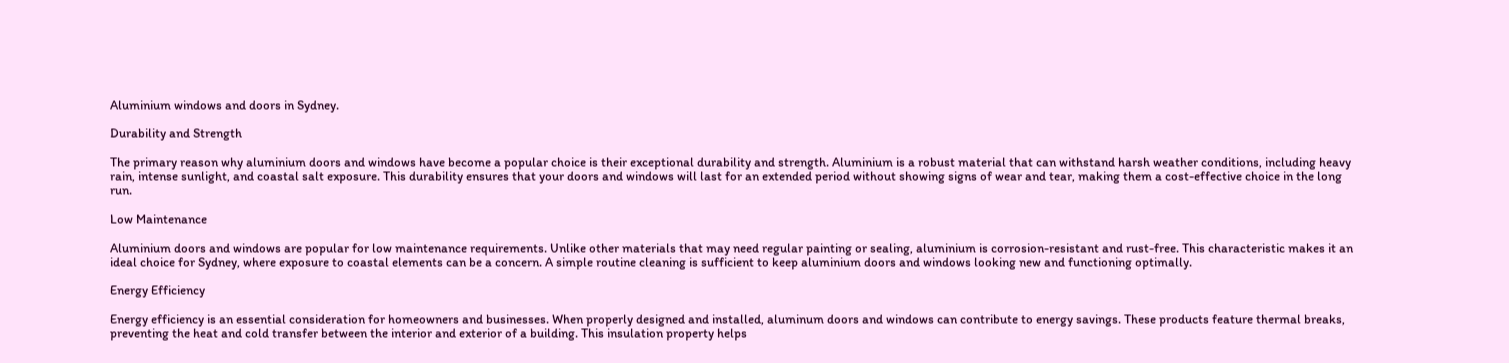Aluminium windows and doors in Sydney.

Durability and Strength

The primary reason why aluminium doors and windows have become a popular choice is their exceptional durability and strength. Aluminium is a robust material that can withstand harsh weather conditions, including heavy rain, intense sunlight, and coastal salt exposure. This durability ensures that your doors and windows will last for an extended period without showing signs of wear and tear, making them a cost-effective choice in the long run.

Low Maintenance

Aluminium doors and windows are popular for low maintenance requirements. Unlike other materials that may need regular painting or sealing, aluminium is corrosion-resistant and rust-free. This characteristic makes it an ideal choice for Sydney, where exposure to coastal elements can be a concern. A simple routine cleaning is sufficient to keep aluminium doors and windows looking new and functioning optimally.

Energy Efficiency

Energy efficiency is an essential consideration for homeowners and businesses. When properly designed and installed, aluminum doors and windows can contribute to energy savings. These products feature thermal breaks, preventing the heat and cold transfer between the interior and exterior of a building. This insulation property helps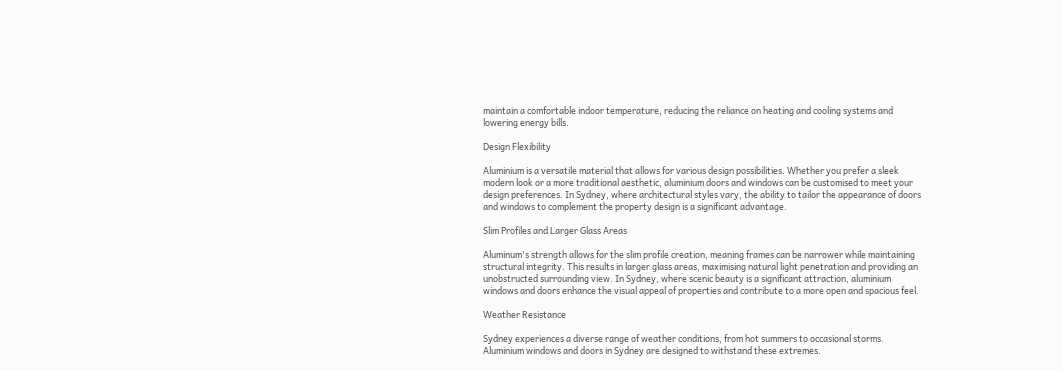maintain a comfortable indoor temperature, reducing the reliance on heating and cooling systems and lowering energy bills.

Design Flexibility

Aluminium is a versatile material that allows for various design possibilities. Whether you prefer a sleek modern look or a more traditional aesthetic, aluminium doors and windows can be customised to meet your design preferences. In Sydney, where architectural styles vary, the ability to tailor the appearance of doors and windows to complement the property design is a significant advantage.

Slim Profiles and Larger Glass Areas

Aluminum's strength allows for the slim profile creation, meaning frames can be narrower while maintaining structural integrity. This results in larger glass areas, maximising natural light penetration and providing an unobstructed surrounding view. In Sydney, where scenic beauty is a significant attraction, aluminium windows and doors enhance the visual appeal of properties and contribute to a more open and spacious feel.

Weather Resistance

Sydney experiences a diverse range of weather conditions, from hot summers to occasional storms. Aluminium windows and doors in Sydney are designed to withstand these extremes.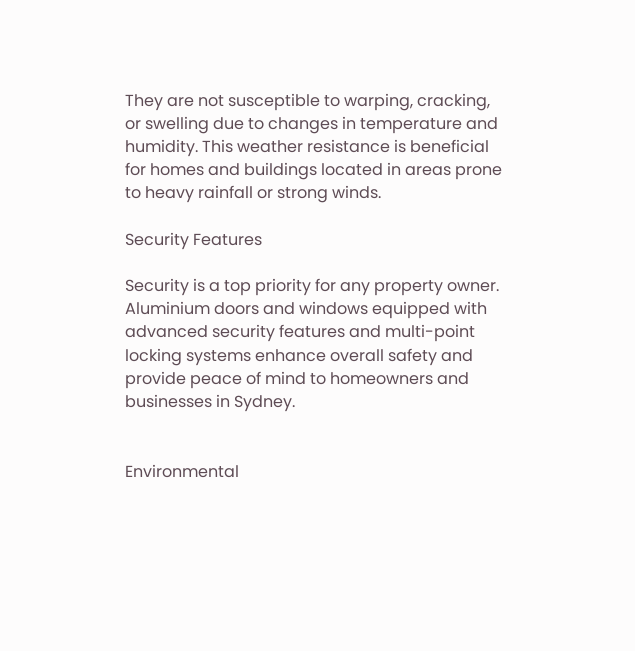They are not susceptible to warping, cracking, or swelling due to changes in temperature and humidity. This weather resistance is beneficial for homes and buildings located in areas prone to heavy rainfall or strong winds.

Security Features

Security is a top priority for any property owner. Aluminium doors and windows equipped with advanced security features and multi-point locking systems enhance overall safety and provide peace of mind to homeowners and businesses in Sydney.


Environmental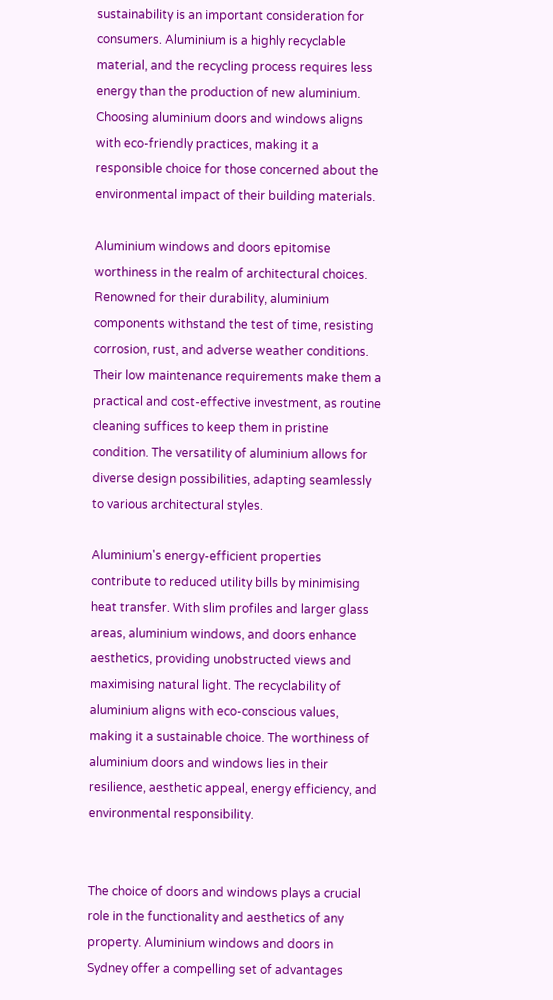sustainability is an important consideration for consumers. Aluminium is a highly recyclable material, and the recycling process requires less energy than the production of new aluminium. Choosing aluminium doors and windows aligns with eco-friendly practices, making it a responsible choice for those concerned about the environmental impact of their building materials.

Aluminium windows and doors epitomise worthiness in the realm of architectural choices. Renowned for their durability, aluminium components withstand the test of time, resisting corrosion, rust, and adverse weather conditions. Their low maintenance requirements make them a practical and cost-effective investment, as routine cleaning suffices to keep them in pristine condition. The versatility of aluminium allows for diverse design possibilities, adapting seamlessly to various architectural styles.

Aluminium's energy-efficient properties contribute to reduced utility bills by minimising heat transfer. With slim profiles and larger glass areas, aluminium windows, and doors enhance aesthetics, providing unobstructed views and maximising natural light. The recyclability of aluminium aligns with eco-conscious values, making it a sustainable choice. The worthiness of aluminium doors and windows lies in their resilience, aesthetic appeal, energy efficiency, and environmental responsibility.


The choice of doors and windows plays a crucial role in the functionality and aesthetics of any property. Aluminium windows and doors in Sydney offer a compelling set of advantages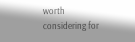worth considering for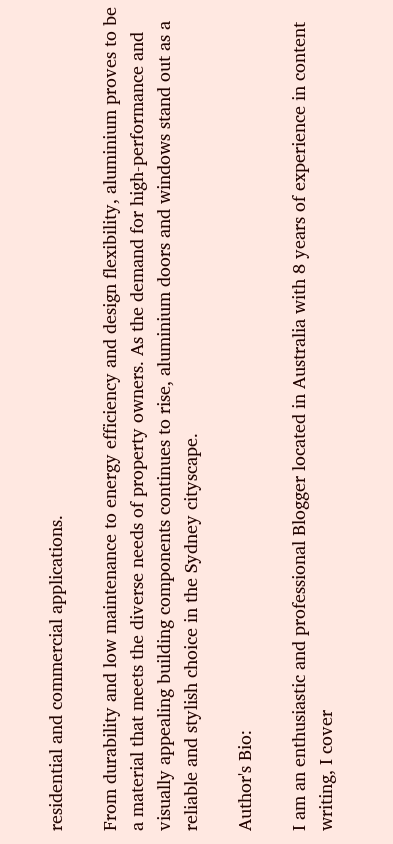residential and commercial applications.

From durability and low maintenance to energy efficiency and design flexibility, aluminium proves to be a material that meets the diverse needs of property owners. As the demand for high-performance and visually appealing building components continues to rise, aluminium doors and windows stand out as a reliable and stylish choice in the Sydney cityscape.

Author's Bio:

I am an enthusiastic and professional Blogger located in Australia with 8 years of experience in content writing, I cover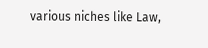various niches like Law,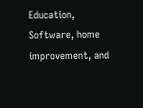Education, Software, home improvement, and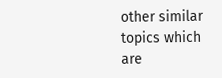other similar topics which are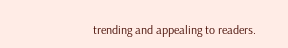trending and appealing to readers.